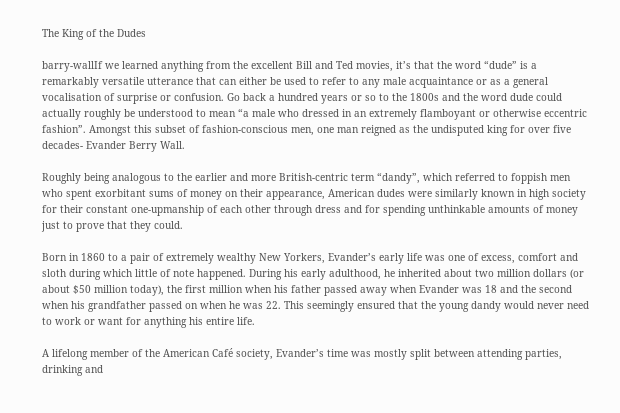The King of the Dudes

barry-wallIf we learned anything from the excellent Bill and Ted movies, it’s that the word “dude” is a remarkably versatile utterance that can either be used to refer to any male acquaintance or as a general vocalisation of surprise or confusion. Go back a hundred years or so to the 1800s and the word dude could actually roughly be understood to mean “a male who dressed in an extremely flamboyant or otherwise eccentric fashion”. Amongst this subset of fashion-conscious men, one man reigned as the undisputed king for over five decades- Evander Berry Wall.

Roughly being analogous to the earlier and more British-centric term “dandy”, which referred to foppish men who spent exorbitant sums of money on their appearance, American dudes were similarly known in high society for their constant one-upmanship of each other through dress and for spending unthinkable amounts of money just to prove that they could.

Born in 1860 to a pair of extremely wealthy New Yorkers, Evander’s early life was one of excess, comfort and sloth during which little of note happened. During his early adulthood, he inherited about two million dollars (or about $50 million today), the first million when his father passed away when Evander was 18 and the second when his grandfather passed on when he was 22. This seemingly ensured that the young dandy would never need to work or want for anything his entire life.

A lifelong member of the American Café society, Evander’s time was mostly split between attending parties, drinking and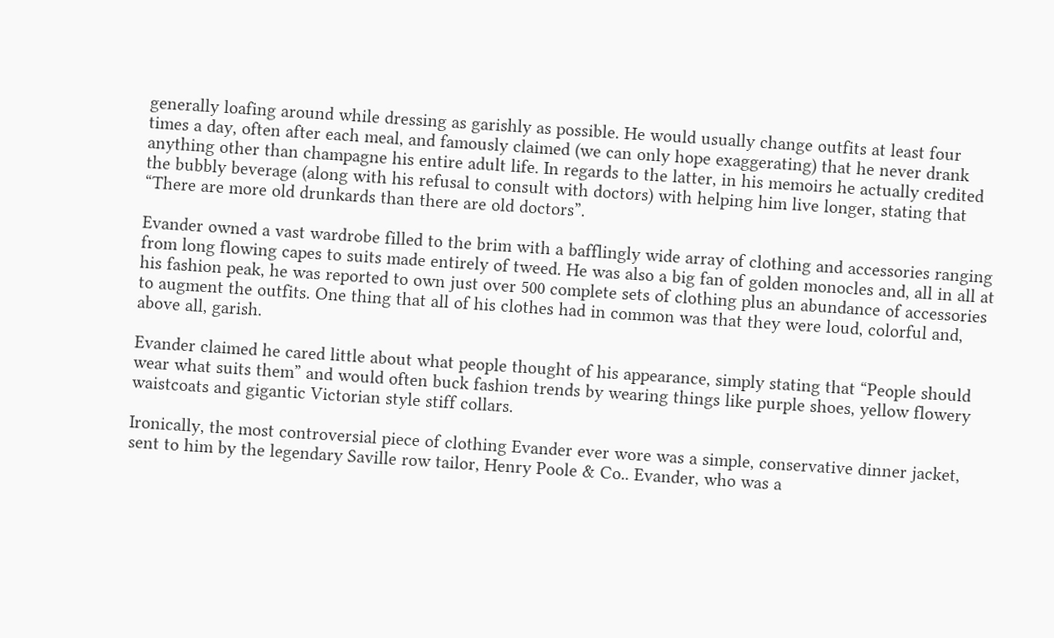generally loafing around while dressing as garishly as possible. He would usually change outfits at least four times a day, often after each meal, and famously claimed (we can only hope exaggerating) that he never drank anything other than champagne his entire adult life. In regards to the latter, in his memoirs he actually credited the bubbly beverage (along with his refusal to consult with doctors) with helping him live longer, stating that “There are more old drunkards than there are old doctors”.

Evander owned a vast wardrobe filled to the brim with a bafflingly wide array of clothing and accessories ranging from long flowing capes to suits made entirely of tweed. He was also a big fan of golden monocles and, all in all at his fashion peak, he was reported to own just over 500 complete sets of clothing plus an abundance of accessories to augment the outfits. One thing that all of his clothes had in common was that they were loud, colorful and, above all, garish.

Evander claimed he cared little about what people thought of his appearance, simply stating that “People should wear what suits them” and would often buck fashion trends by wearing things like purple shoes, yellow flowery waistcoats and gigantic Victorian style stiff collars.

Ironically, the most controversial piece of clothing Evander ever wore was a simple, conservative dinner jacket, sent to him by the legendary Saville row tailor, Henry Poole & Co.. Evander, who was a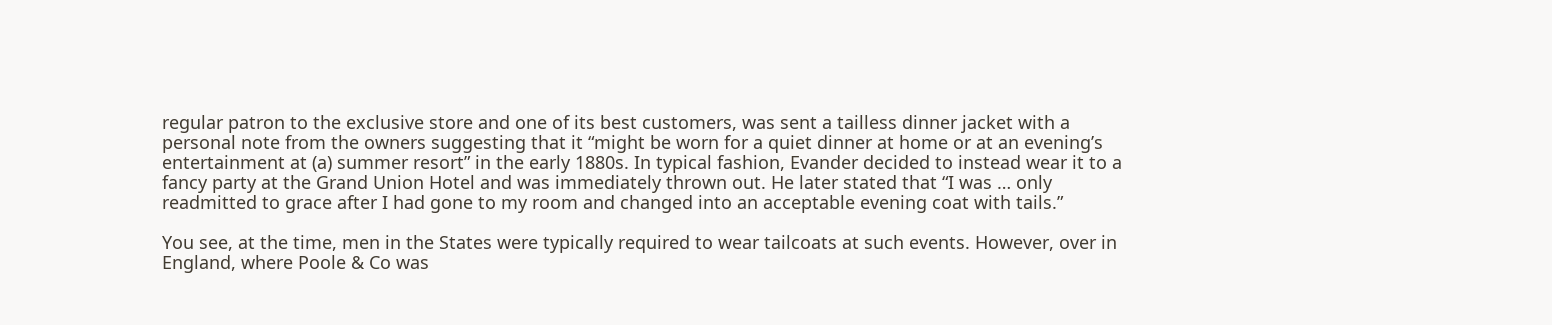regular patron to the exclusive store and one of its best customers, was sent a tailless dinner jacket with a personal note from the owners suggesting that it “might be worn for a quiet dinner at home or at an evening’s entertainment at (a) summer resort” in the early 1880s. In typical fashion, Evander decided to instead wear it to a fancy party at the Grand Union Hotel and was immediately thrown out. He later stated that “I was … only readmitted to grace after I had gone to my room and changed into an acceptable evening coat with tails.”

You see, at the time, men in the States were typically required to wear tailcoats at such events. However, over in England, where Poole & Co was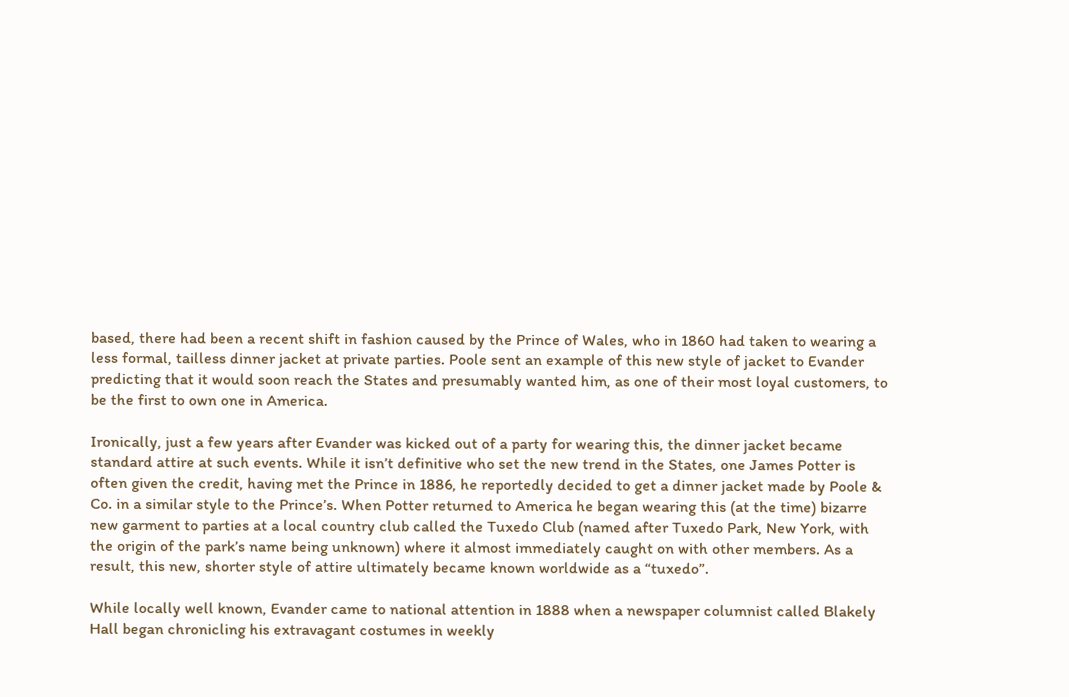based, there had been a recent shift in fashion caused by the Prince of Wales, who in 1860 had taken to wearing a less formal, tailless dinner jacket at private parties. Poole sent an example of this new style of jacket to Evander predicting that it would soon reach the States and presumably wanted him, as one of their most loyal customers, to be the first to own one in America.

Ironically, just a few years after Evander was kicked out of a party for wearing this, the dinner jacket became standard attire at such events. While it isn’t definitive who set the new trend in the States, one James Potter is often given the credit, having met the Prince in 1886, he reportedly decided to get a dinner jacket made by Poole & Co. in a similar style to the Prince’s. When Potter returned to America he began wearing this (at the time) bizarre new garment to parties at a local country club called the Tuxedo Club (named after Tuxedo Park, New York, with the origin of the park’s name being unknown) where it almost immediately caught on with other members. As a result, this new, shorter style of attire ultimately became known worldwide as a “tuxedo”.

While locally well known, Evander came to national attention in 1888 when a newspaper columnist called Blakely Hall began chronicling his extravagant costumes in weekly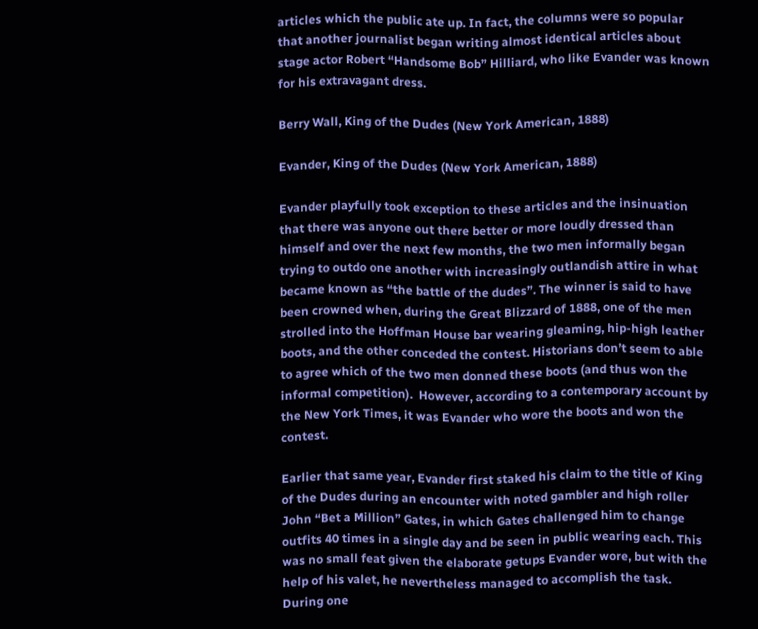articles which the public ate up. In fact, the columns were so popular that another journalist began writing almost identical articles about stage actor Robert “Handsome Bob” Hilliard, who like Evander was known for his extravagant dress.

Berry Wall, King of the Dudes (New York American, 1888)

Evander, King of the Dudes (New York American, 1888)

Evander playfully took exception to these articles and the insinuation that there was anyone out there better or more loudly dressed than himself and over the next few months, the two men informally began trying to outdo one another with increasingly outlandish attire in what became known as “the battle of the dudes”. The winner is said to have been crowned when, during the Great Blizzard of 1888, one of the men strolled into the Hoffman House bar wearing gleaming, hip-high leather boots, and the other conceded the contest. Historians don’t seem to able to agree which of the two men donned these boots (and thus won the informal competition).  However, according to a contemporary account by the New York Times, it was Evander who wore the boots and won the contest.

Earlier that same year, Evander first staked his claim to the title of King of the Dudes during an encounter with noted gambler and high roller John “Bet a Million” Gates, in which Gates challenged him to change outfits 40 times in a single day and be seen in public wearing each. This was no small feat given the elaborate getups Evander wore, but with the help of his valet, he nevertheless managed to accomplish the task. During one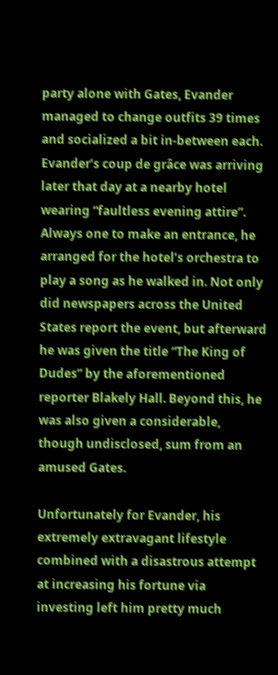party alone with Gates, Evander managed to change outfits 39 times and socialized a bit in-between each. Evander’s coup de grâce was arriving later that day at a nearby hotel wearing “faultless evening attire”. Always one to make an entrance, he arranged for the hotel’s orchestra to play a song as he walked in. Not only did newspapers across the United States report the event, but afterward he was given the title “The King of Dudes” by the aforementioned reporter Blakely Hall. Beyond this, he was also given a considerable, though undisclosed, sum from an amused Gates.

Unfortunately for Evander, his extremely extravagant lifestyle combined with a disastrous attempt at increasing his fortune via investing left him pretty much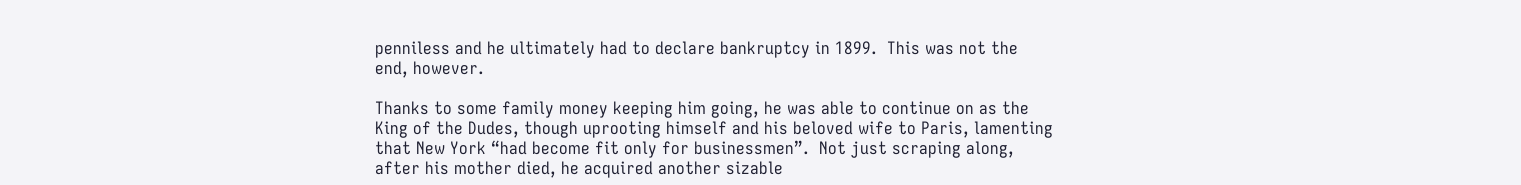penniless and he ultimately had to declare bankruptcy in 1899.  This was not the end, however.

Thanks to some family money keeping him going, he was able to continue on as the King of the Dudes, though uprooting himself and his beloved wife to Paris, lamenting that New York “had become fit only for businessmen”.  Not just scraping along, after his mother died, he acquired another sizable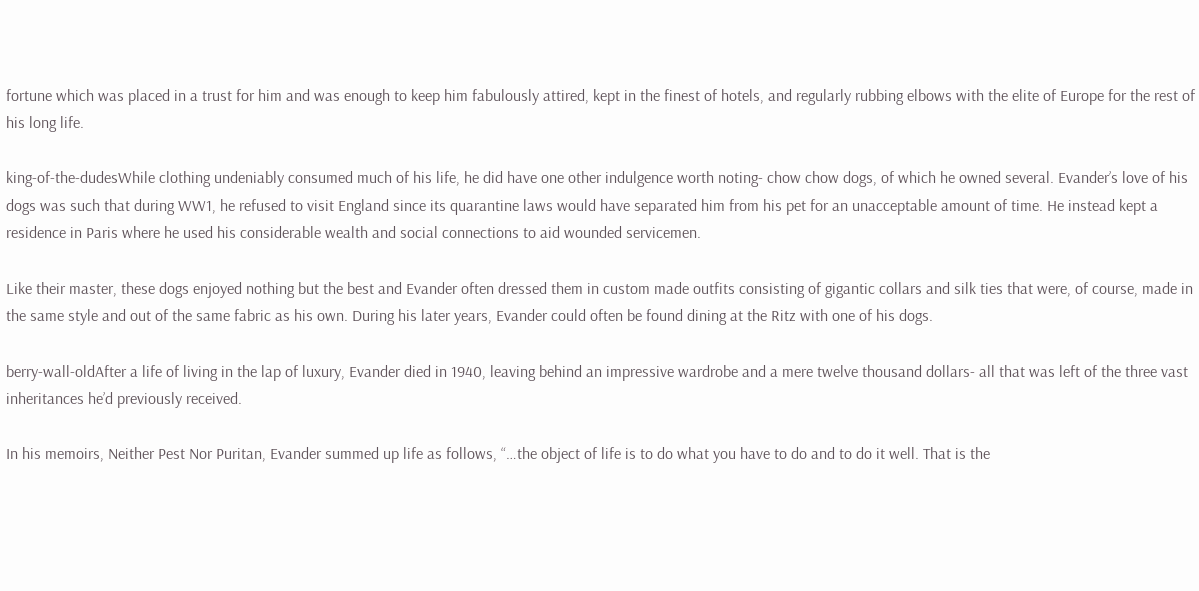fortune which was placed in a trust for him and was enough to keep him fabulously attired, kept in the finest of hotels, and regularly rubbing elbows with the elite of Europe for the rest of his long life.

king-of-the-dudesWhile clothing undeniably consumed much of his life, he did have one other indulgence worth noting- chow chow dogs, of which he owned several. Evander’s love of his dogs was such that during WW1, he refused to visit England since its quarantine laws would have separated him from his pet for an unacceptable amount of time. He instead kept a residence in Paris where he used his considerable wealth and social connections to aid wounded servicemen.

Like their master, these dogs enjoyed nothing but the best and Evander often dressed them in custom made outfits consisting of gigantic collars and silk ties that were, of course, made in the same style and out of the same fabric as his own. During his later years, Evander could often be found dining at the Ritz with one of his dogs.

berry-wall-oldAfter a life of living in the lap of luxury, Evander died in 1940, leaving behind an impressive wardrobe and a mere twelve thousand dollars- all that was left of the three vast inheritances he’d previously received.

In his memoirs, Neither Pest Nor Puritan, Evander summed up life as follows, “…the object of life is to do what you have to do and to do it well. That is the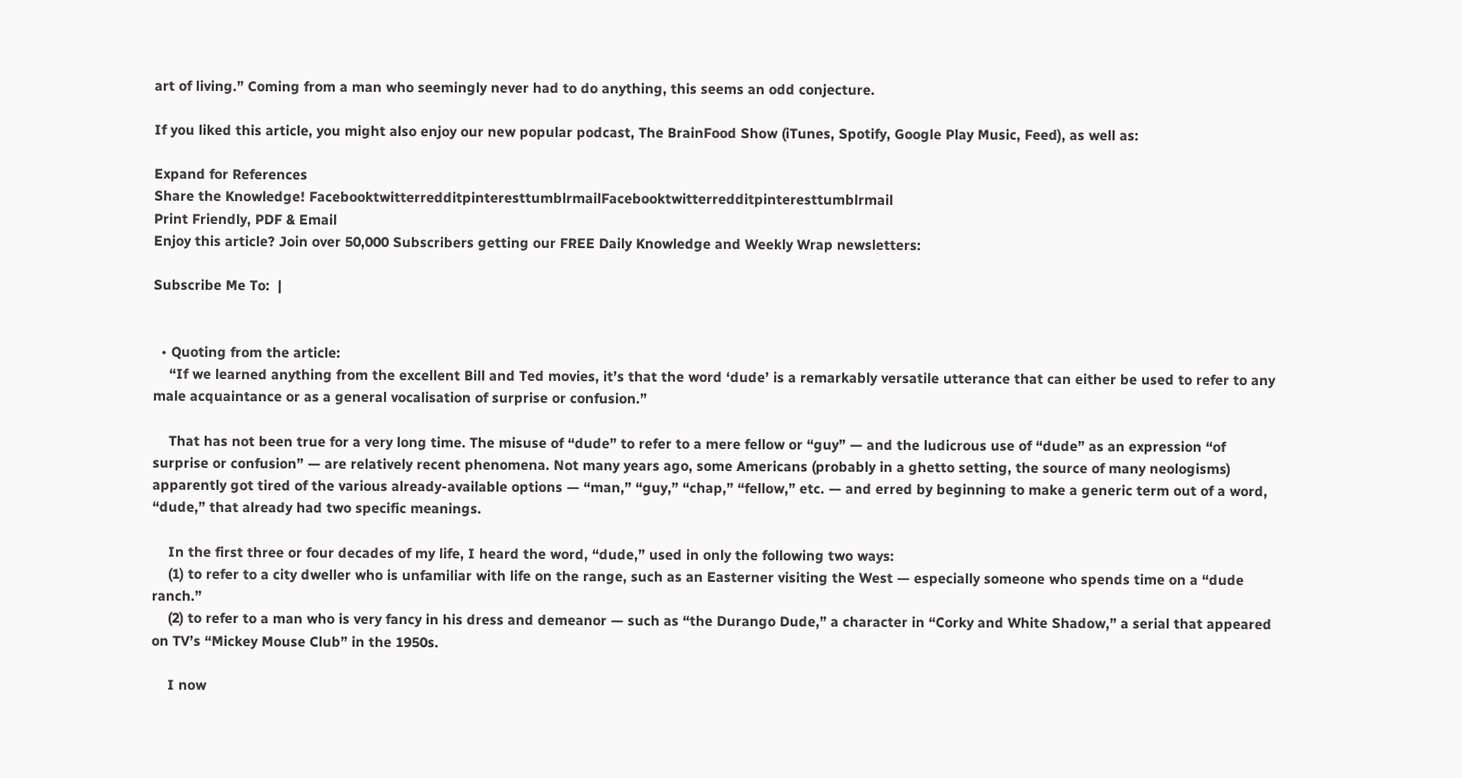art of living.” Coming from a man who seemingly never had to do anything, this seems an odd conjecture.

If you liked this article, you might also enjoy our new popular podcast, The BrainFood Show (iTunes, Spotify, Google Play Music, Feed), as well as:

Expand for References
Share the Knowledge! FacebooktwitterredditpinteresttumblrmailFacebooktwitterredditpinteresttumblrmail
Print Friendly, PDF & Email
Enjoy this article? Join over 50,000 Subscribers getting our FREE Daily Knowledge and Weekly Wrap newsletters:

Subscribe Me To:  |


  • Quoting from the article:
    “If we learned anything from the excellent Bill and Ted movies, it’s that the word ‘dude’ is a remarkably versatile utterance that can either be used to refer to any male acquaintance or as a general vocalisation of surprise or confusion.”

    That has not been true for a very long time. The misuse of “dude” to refer to a mere fellow or “guy” — and the ludicrous use of “dude” as an expression “of surprise or confusion” — are relatively recent phenomena. Not many years ago, some Americans (probably in a ghetto setting, the source of many neologisms) apparently got tired of the various already-available options — “man,” “guy,” “chap,” “fellow,” etc. — and erred by beginning to make a generic term out of a word, “dude,” that already had two specific meanings.

    In the first three or four decades of my life, I heard the word, “dude,” used in only the following two ways:
    (1) to refer to a city dweller who is unfamiliar with life on the range, such as an Easterner visiting the West — especially someone who spends time on a “dude ranch.”
    (2) to refer to a man who is very fancy in his dress and demeanor — such as “the Durango Dude,” a character in “Corky and White Shadow,” a serial that appeared on TV’s “Mickey Mouse Club” in the 1950s.

    I now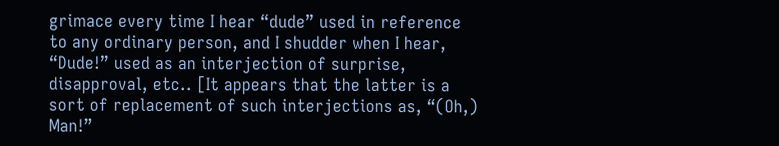grimace every time I hear “dude” used in reference to any ordinary person, and I shudder when I hear, “Dude!” used as an interjection of surprise, disapproval, etc.. [It appears that the latter is a sort of replacement of such interjections as, “(Oh,) Man!”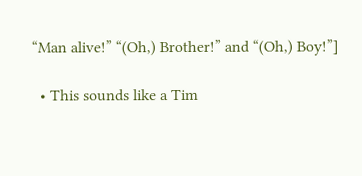“Man alive!” “(Oh,) Brother!” and “(Oh,) Boy!”]

  • This sounds like a Tim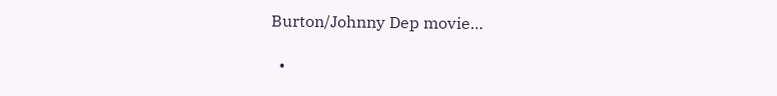Burton/Johnny Dep movie…

  •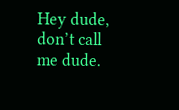Hey dude, don’t call me dude.